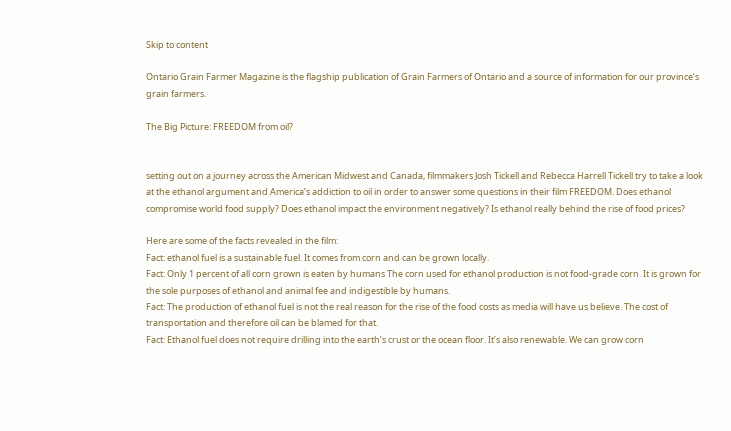Skip to content

Ontario Grain Farmer Magazine is the flagship publication of Grain Farmers of Ontario and a source of information for our province’s grain farmers.

The Big Picture: FREEDOM from oil?


setting out on a journey across the American Midwest and Canada, filmmakers Josh Tickell and Rebecca Harrell Tickell try to take a look at the ethanol argument and America’s addiction to oil in order to answer some questions in their film FREEDOM. Does ethanol compromise world food supply? Does ethanol impact the environment negatively? Is ethanol really behind the rise of food prices?

Here are some of the facts revealed in the film:
Fact: ethanol fuel is a sustainable fuel. It comes from corn and can be grown locally.
Fact: Only 1 percent of all corn grown is eaten by humans The corn used for ethanol production is not food-grade corn. It is grown for the sole purposes of ethanol and animal fee and indigestible by humans.
Fact: The production of ethanol fuel is not the real reason for the rise of the food costs as media will have us believe. The cost of transportation and therefore oil can be blamed for that.
Fact: Ethanol fuel does not require drilling into the earth’s crust or the ocean floor. It’s also renewable. We can grow corn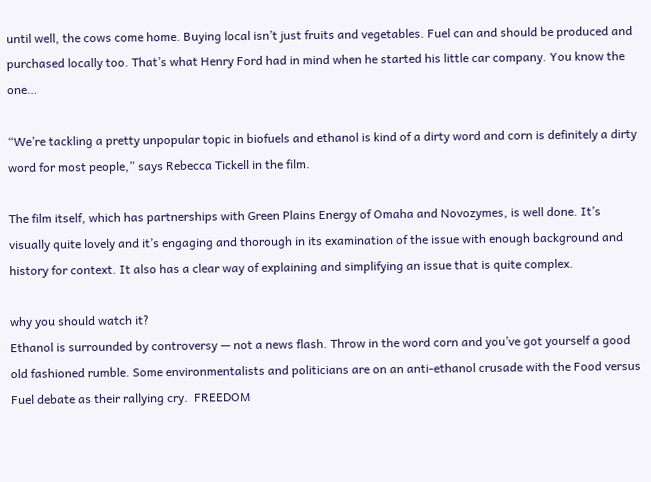until well, the cows come home. Buying local isn’t just fruits and vegetables. Fuel can and should be produced and purchased locally too. That’s what Henry Ford had in mind when he started his little car company. You know the one…

“We’re tackling a pretty unpopular topic in biofuels and ethanol is kind of a dirty word and corn is definitely a dirty word for most people,” says Rebecca Tickell in the film.

The film itself, which has partnerships with Green Plains Energy of Omaha and Novozymes, is well done. It’s visually quite lovely and it’s engaging and thorough in its examination of the issue with enough background and history for context. It also has a clear way of explaining and simplifying an issue that is quite complex.

why you should watch it?
Ethanol is surrounded by controversy — not a news flash. Throw in the word corn and you’ve got yourself a good old fashioned rumble. Some environmentalists and politicians are on an anti-ethanol crusade with the Food versus Fuel debate as their rallying cry.  FREEDOM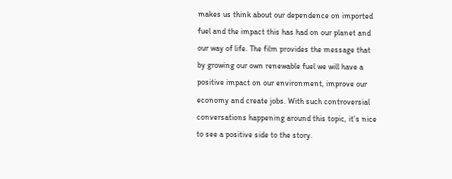makes us think about our dependence on imported fuel and the impact this has had on our planet and our way of life. The film provides the message that by growing our own renewable fuel we will have a positive impact on our environment, improve our economy and create jobs. With such controversial conversations happening around this topic, it’s nice to see a positive side to the story.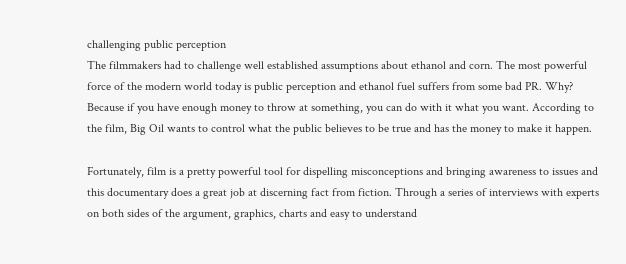challenging public perception
The filmmakers had to challenge well established assumptions about ethanol and corn. The most powerful force of the modern world today is public perception and ethanol fuel suffers from some bad PR. Why? Because if you have enough money to throw at something, you can do with it what you want. According to the film, Big Oil wants to control what the public believes to be true and has the money to make it happen.

Fortunately, film is a pretty powerful tool for dispelling misconceptions and bringing awareness to issues and this documentary does a great job at discerning fact from fiction. Through a series of interviews with experts on both sides of the argument, graphics, charts and easy to understand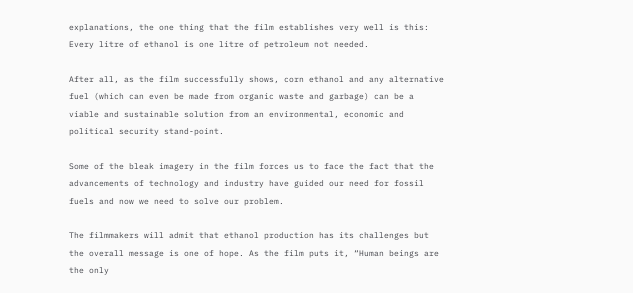explanations, the one thing that the film establishes very well is this: Every litre of ethanol is one litre of petroleum not needed.

After all, as the film successfully shows, corn ethanol and any alternative fuel (which can even be made from organic waste and garbage) can be a viable and sustainable solution from an environmental, economic and political security stand-point.

Some of the bleak imagery in the film forces us to face the fact that the advancements of technology and industry have guided our need for fossil fuels and now we need to solve our problem.

The filmmakers will admit that ethanol production has its challenges but the overall message is one of hope. As the film puts it, “Human beings are the only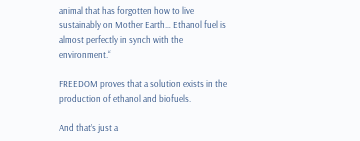animal that has forgotten how to live sustainably on Mother Earth… Ethanol fuel is almost perfectly in synch with the environment.“

FREEDOM proves that a solution exists in the production of ethanol and biofuels.

And that’s just a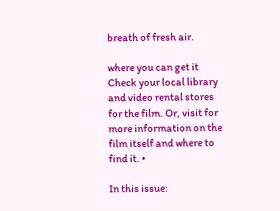breath of fresh air.

where you can get it
Check your local library and video rental stores for the film. Or, visit for more information on the film itself and where to find it. •

In this issue: